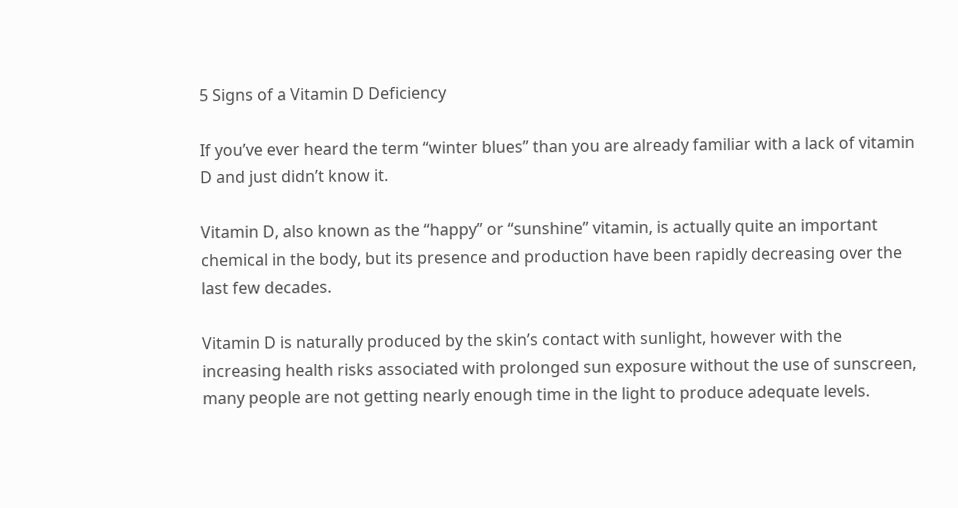5 Signs of a Vitamin D Deficiency

If you’ve ever heard the term “winter blues” than you are already familiar with a lack of vitamin D and just didn’t know it.

Vitamin D, also known as the “happy” or “sunshine” vitamin, is actually quite an important chemical in the body, but its presence and production have been rapidly decreasing over the last few decades.

Vitamin D is naturally produced by the skin’s contact with sunlight, however with the increasing health risks associated with prolonged sun exposure without the use of sunscreen, many people are not getting nearly enough time in the light to produce adequate levels.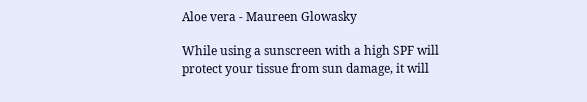Aloe vera - Maureen Glowasky

While using a sunscreen with a high SPF will protect your tissue from sun damage, it will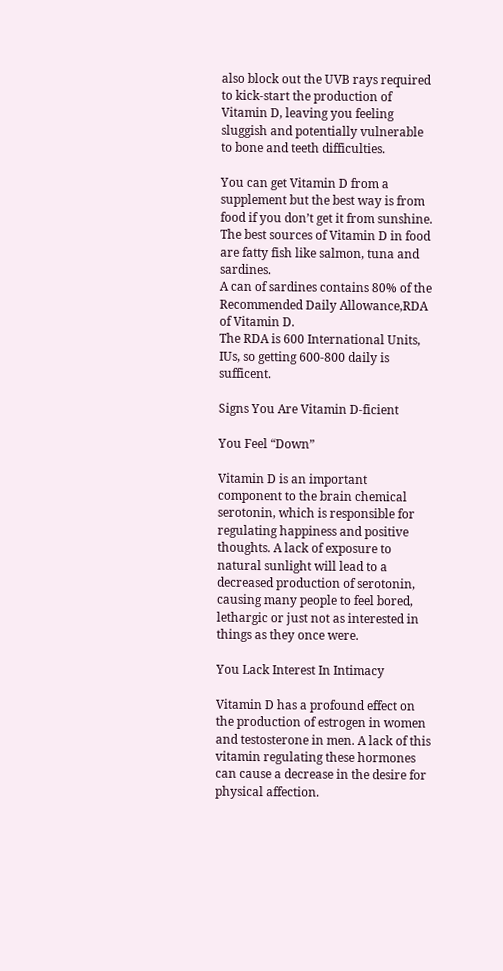also block out the UVB rays required to kick-start the production of Vitamin D, leaving you feeling sluggish and potentially vulnerable to bone and teeth difficulties.

You can get Vitamin D from a supplement but the best way is from food if you don’t get it from sunshine. The best sources of Vitamin D in food are fatty fish like salmon, tuna and sardines.
A can of sardines contains 80% of the Recommended Daily Allowance,RDA of Vitamin D.
The RDA is 600 International Units, IUs, so getting 600-800 daily is sufficent.

Signs You Are Vitamin D-ficient

You Feel “Down”

Vitamin D is an important component to the brain chemical serotonin, which is responsible for regulating happiness and positive thoughts. A lack of exposure to natural sunlight will lead to a decreased production of serotonin, causing many people to feel bored, lethargic or just not as interested in things as they once were.

You Lack Interest In Intimacy

Vitamin D has a profound effect on the production of estrogen in women and testosterone in men. A lack of this vitamin regulating these hormones can cause a decrease in the desire for physical affection.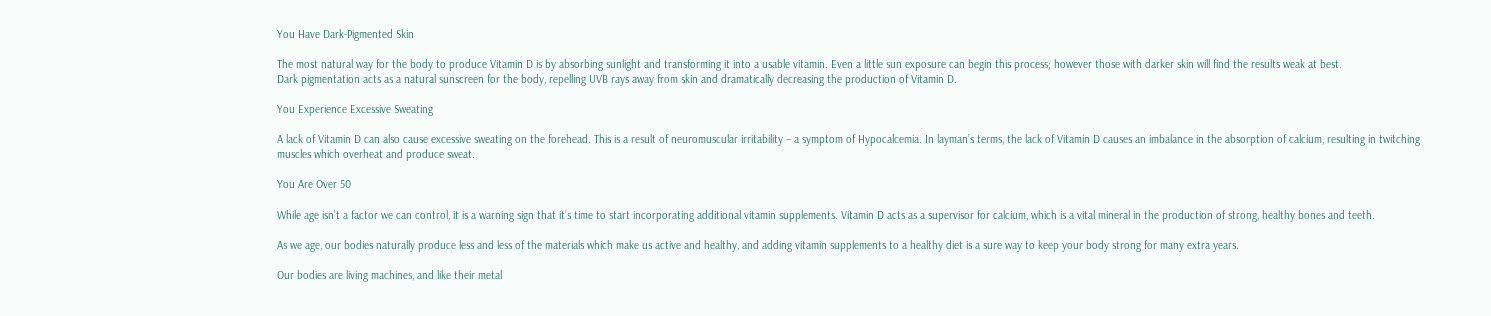You Have Dark-Pigmented Skin

The most natural way for the body to produce Vitamin D is by absorbing sunlight and transforming it into a usable vitamin. Even a little sun exposure can begin this process; however those with darker skin will find the results weak at best.
Dark pigmentation acts as a natural sunscreen for the body, repelling UVB rays away from skin and dramatically decreasing the production of Vitamin D.

You Experience Excessive Sweating

A lack of Vitamin D can also cause excessive sweating on the forehead. This is a result of neuromuscular irritability – a symptom of Hypocalcemia. In layman’s terms, the lack of Vitamin D causes an imbalance in the absorption of calcium, resulting in twitching muscles which overheat and produce sweat.

You Are Over 50

While age isn’t a factor we can control, it is a warning sign that it’s time to start incorporating additional vitamin supplements. Vitamin D acts as a supervisor for calcium, which is a vital mineral in the production of strong, healthy bones and teeth.

As we age, our bodies naturally produce less and less of the materials which make us active and healthy, and adding vitamin supplements to a healthy diet is a sure way to keep your body strong for many extra years.

Our bodies are living machines, and like their metal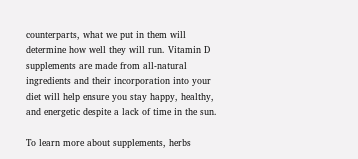counterparts, what we put in them will determine how well they will run. Vitamin D supplements are made from all-natural ingredients and their incorporation into your diet will help ensure you stay happy, healthy, and energetic despite a lack of time in the sun.

To learn more about supplements, herbs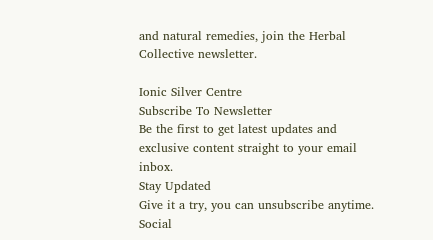and natural remedies, join the Herbal Collective newsletter.

Ionic Silver Centre
Subscribe To Newsletter
Be the first to get latest updates and exclusive content straight to your email inbox.
Stay Updated
Give it a try, you can unsubscribe anytime.
Social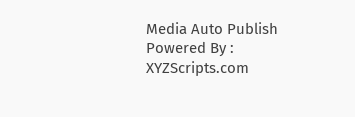Media Auto Publish Powered By : XYZScripts.com